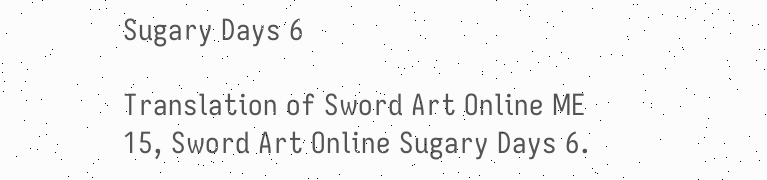Sugary Days 6

Translation of Sword Art Online ME 15, Sword Art Online Sugary Days 6.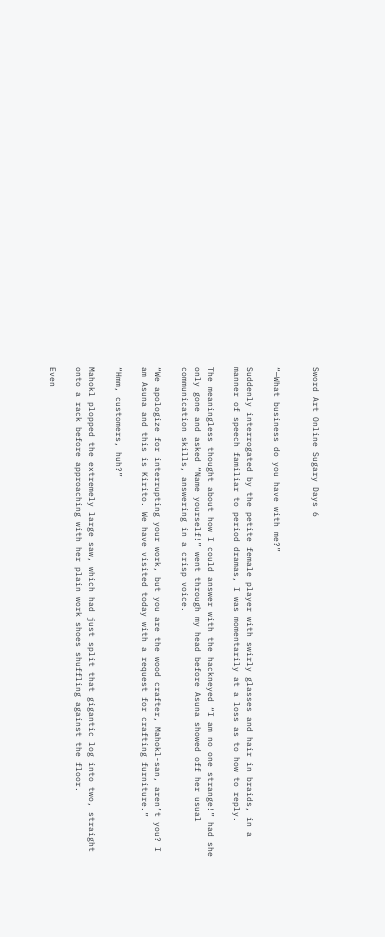Sword Art Online Sugary Days 6


“—What business do you have with me?”

Suddenly interrogated by the petite female player with swirly glasses and hair in braids, in a manner of speech familiar to period dramas, I was momentarily at a loss as to how to reply.

The meaningless thought about how I could answer with the hackneyed “I am no one strange!” had she only gone and asked “Name yourself!” went through my head before Asuna showed off her usual communication skills, answering in a crisp voice.

“We apologize for interrupting your work, but you are the wood crafter, Mahokl-san, aren’t you? I am Asuna and this is Kirito. We have visited today with a request for crafting furniture.”

“Hmm, customers, huh?”

Mahokl plopped the extremely large saw, which had just split that gigantic log into two, straight onto a rack before approaching with her plain work shoes shuffling against the floor.

Even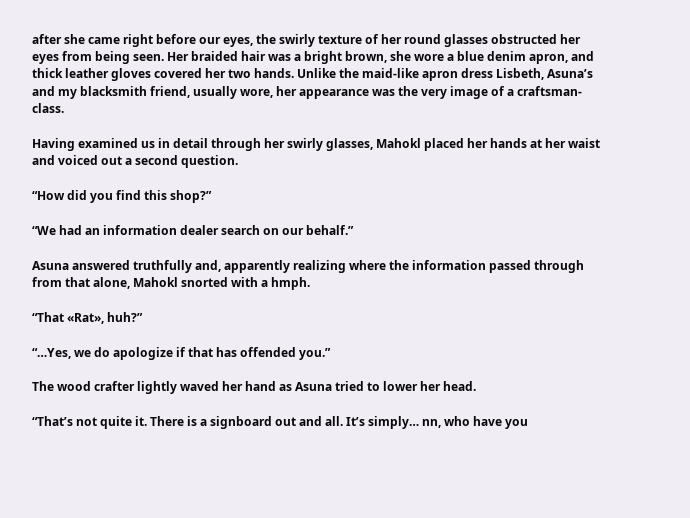after she came right before our eyes, the swirly texture of her round glasses obstructed her eyes from being seen. Her braided hair was a bright brown, she wore a blue denim apron, and thick leather gloves covered her two hands. Unlike the maid-like apron dress Lisbeth, Asuna’s and my blacksmith friend, usually wore, her appearance was the very image of a craftsman-class.

Having examined us in detail through her swirly glasses, Mahokl placed her hands at her waist and voiced out a second question.

“How did you find this shop?”

“We had an information dealer search on our behalf.”

Asuna answered truthfully and, apparently realizing where the information passed through from that alone, Mahokl snorted with a hmph.

“That «Rat», huh?”

“…Yes, we do apologize if that has offended you.”

The wood crafter lightly waved her hand as Asuna tried to lower her head.

“That’s not quite it. There is a signboard out and all. It’s simply… nn, who have you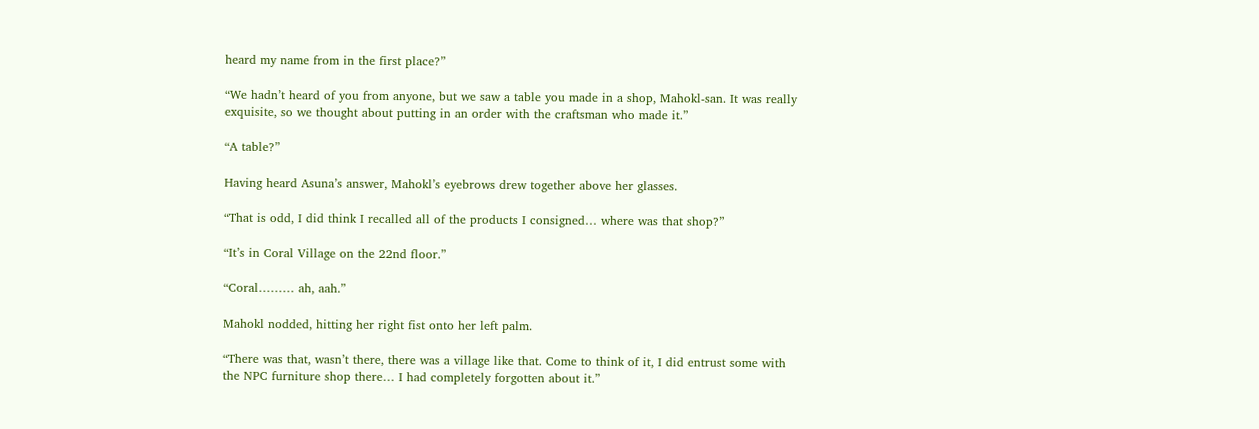heard my name from in the first place?”

“We hadn’t heard of you from anyone, but we saw a table you made in a shop, Mahokl-san. It was really exquisite, so we thought about putting in an order with the craftsman who made it.”

“A table?”

Having heard Asuna’s answer, Mahokl’s eyebrows drew together above her glasses.

“That is odd, I did think I recalled all of the products I consigned… where was that shop?”

“It’s in Coral Village on the 22nd floor.”

“Coral……… ah, aah.”

Mahokl nodded, hitting her right fist onto her left palm.

“There was that, wasn’t there, there was a village like that. Come to think of it, I did entrust some with the NPC furniture shop there… I had completely forgotten about it.”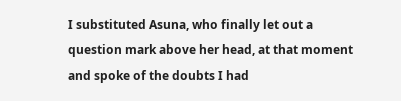I substituted Asuna, who finally let out a question mark above her head, at that moment and spoke of the doubts I had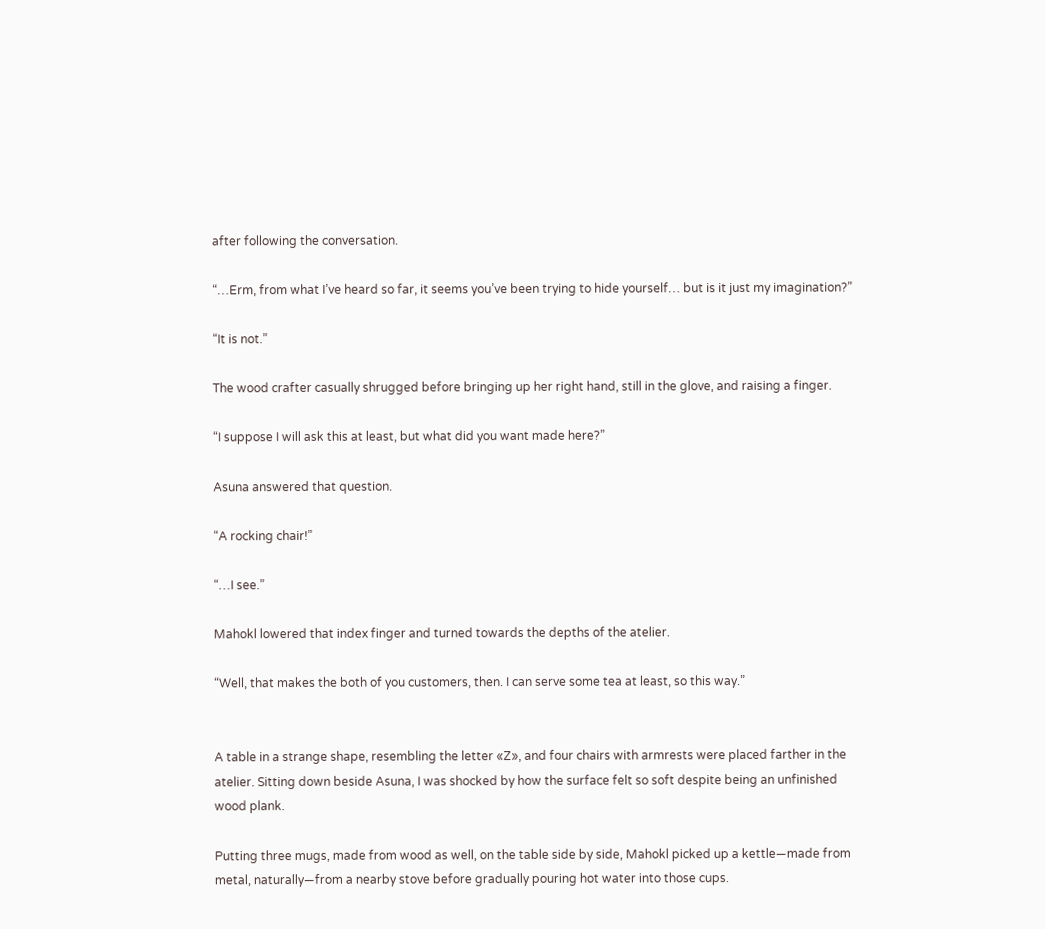after following the conversation.

“…Erm, from what I’ve heard so far, it seems you’ve been trying to hide yourself… but is it just my imagination?”

“It is not.”

The wood crafter casually shrugged before bringing up her right hand, still in the glove, and raising a finger.

“I suppose I will ask this at least, but what did you want made here?”

Asuna answered that question.

“A rocking chair!”

“…I see.”

Mahokl lowered that index finger and turned towards the depths of the atelier.

“Well, that makes the both of you customers, then. I can serve some tea at least, so this way.”


A table in a strange shape, resembling the letter «Z», and four chairs with armrests were placed farther in the atelier. Sitting down beside Asuna, I was shocked by how the surface felt so soft despite being an unfinished wood plank.

Putting three mugs, made from wood as well, on the table side by side, Mahokl picked up a kettle—made from metal, naturally—from a nearby stove before gradually pouring hot water into those cups.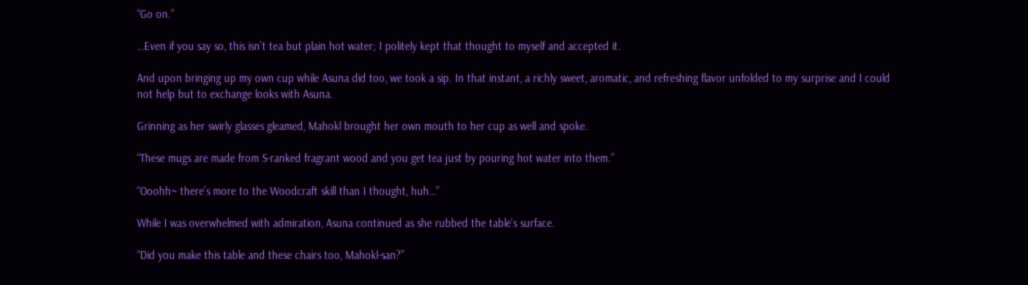“Go on.”

…Even if you say so, this isn’t tea but plain hot water; I politely kept that thought to myself and accepted it.

And upon bringing up my own cup while Asuna did too, we took a sip. In that instant, a richly sweet, aromatic, and refreshing flavor unfolded to my surprise and I could not help but to exchange looks with Asuna.

Grinning as her swirly glasses gleamed, Mahokl brought her own mouth to her cup as well and spoke.

“These mugs are made from S-ranked fragrant wood and you get tea just by pouring hot water into them.”

“Ooohh~ there’s more to the Woodcraft skill than I thought, huh…”

While I was overwhelmed with admiration, Asuna continued as she rubbed the table’s surface.

“Did you make this table and these chairs too, Mahokl-san?”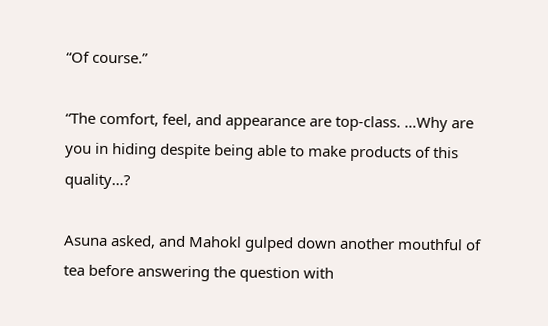“Of course.”

“The comfort, feel, and appearance are top-class. …Why are you in hiding despite being able to make products of this quality…?

Asuna asked, and Mahokl gulped down another mouthful of tea before answering the question with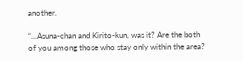another.

“…Asuna-chan and Kirito-kun, was it? Are the both of you among those who stay only within the area?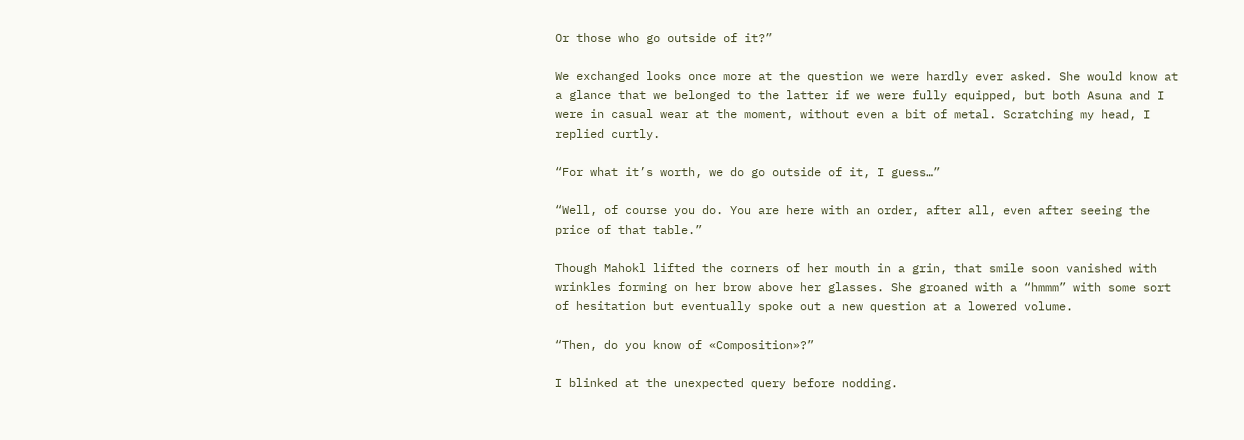Or those who go outside of it?”

We exchanged looks once more at the question we were hardly ever asked. She would know at a glance that we belonged to the latter if we were fully equipped, but both Asuna and I were in casual wear at the moment, without even a bit of metal. Scratching my head, I replied curtly.

“For what it’s worth, we do go outside of it, I guess…”

“Well, of course you do. You are here with an order, after all, even after seeing the price of that table.”

Though Mahokl lifted the corners of her mouth in a grin, that smile soon vanished with wrinkles forming on her brow above her glasses. She groaned with a “hmmm” with some sort of hesitation but eventually spoke out a new question at a lowered volume.

“Then, do you know of «Composition»?”

I blinked at the unexpected query before nodding.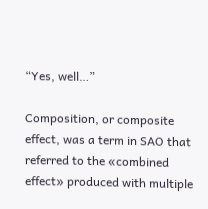“Yes, well…”

Composition, or composite effect, was a term in SAO that referred to the «combined effect» produced with multiple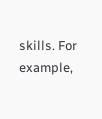skills. For example,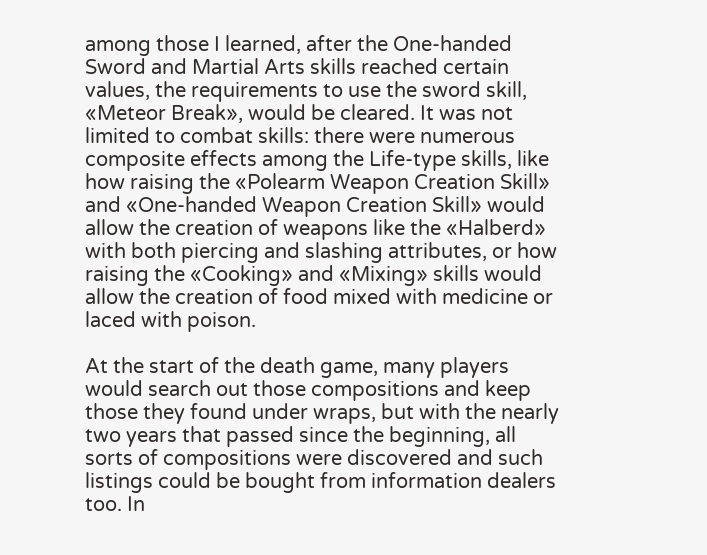among those I learned, after the One-handed Sword and Martial Arts skills reached certain values, the requirements to use the sword skill, «Meteor Break», would be cleared. It was not limited to combat skills: there were numerous composite effects among the Life-type skills, like how raising the «Polearm Weapon Creation Skill» and «One-handed Weapon Creation Skill» would allow the creation of weapons like the «Halberd» with both piercing and slashing attributes, or how raising the «Cooking» and «Mixing» skills would allow the creation of food mixed with medicine or laced with poison.

At the start of the death game, many players would search out those compositions and keep those they found under wraps, but with the nearly two years that passed since the beginning, all sorts of compositions were discovered and such listings could be bought from information dealers too. In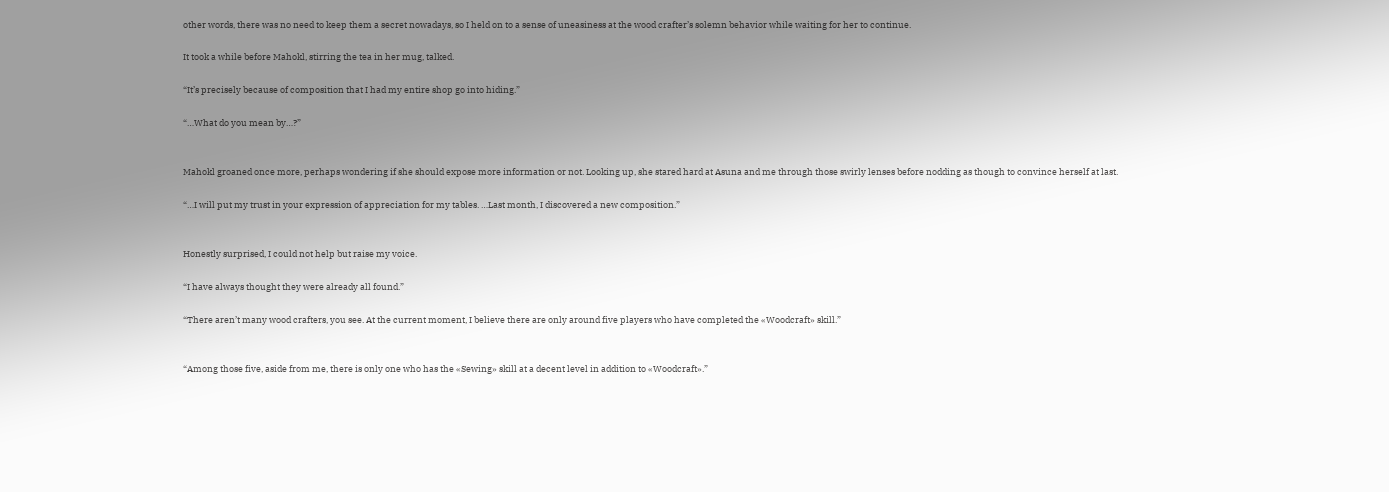other words, there was no need to keep them a secret nowadays, so I held on to a sense of uneasiness at the wood crafter’s solemn behavior while waiting for her to continue.

It took a while before Mahokl, stirring the tea in her mug, talked.

“It’s precisely because of composition that I had my entire shop go into hiding.”

“…What do you mean by…?”


Mahokl groaned once more, perhaps wondering if she should expose more information or not. Looking up, she stared hard at Asuna and me through those swirly lenses before nodding as though to convince herself at last.

“…I will put my trust in your expression of appreciation for my tables. …Last month, I discovered a new composition.”


Honestly surprised, I could not help but raise my voice.

“I have always thought they were already all found.”

“There aren’t many wood crafters, you see. At the current moment, I believe there are only around five players who have completed the «Woodcraft» skill.”


“Among those five, aside from me, there is only one who has the «Sewing» skill at a decent level in addition to «Woodcraft».”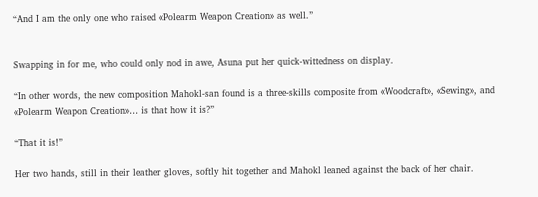“And I am the only one who raised «Polearm Weapon Creation» as well.”


Swapping in for me, who could only nod in awe, Asuna put her quick-wittedness on display.

“In other words, the new composition Mahokl-san found is a three-skills composite from «Woodcraft», «Sewing», and «Polearm Weapon Creation»… is that how it is?”

“That it is!”

Her two hands, still in their leather gloves, softly hit together and Mahokl leaned against the back of her chair.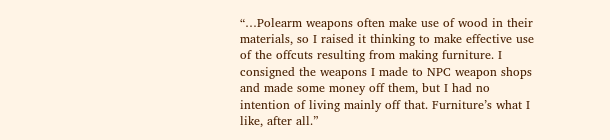“…Polearm weapons often make use of wood in their materials, so I raised it thinking to make effective use of the offcuts resulting from making furniture. I consigned the weapons I made to NPC weapon shops and made some money off them, but I had no intention of living mainly off that. Furniture’s what I like, after all.”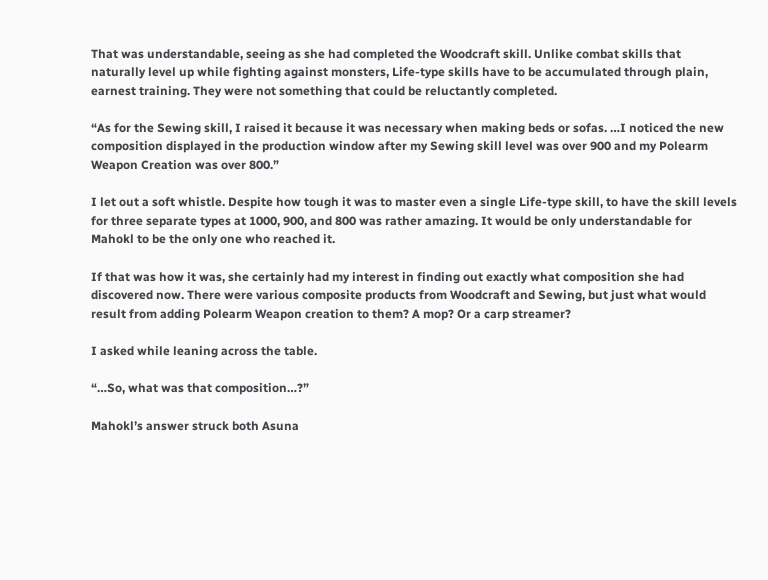That was understandable, seeing as she had completed the Woodcraft skill. Unlike combat skills that naturally level up while fighting against monsters, Life-type skills have to be accumulated through plain, earnest training. They were not something that could be reluctantly completed.

“As for the Sewing skill, I raised it because it was necessary when making beds or sofas. …I noticed the new composition displayed in the production window after my Sewing skill level was over 900 and my Polearm Weapon Creation was over 800.”

I let out a soft whistle. Despite how tough it was to master even a single Life-type skill, to have the skill levels for three separate types at 1000, 900, and 800 was rather amazing. It would be only understandable for Mahokl to be the only one who reached it.

If that was how it was, she certainly had my interest in finding out exactly what composition she had discovered now. There were various composite products from Woodcraft and Sewing, but just what would result from adding Polearm Weapon creation to them? A mop? Or a carp streamer?

I asked while leaning across the table.

“…So, what was that composition…?”

Mahokl’s answer struck both Asuna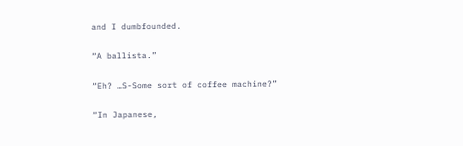and I dumbfounded.

“A ballista.”

“Eh? …S-Some sort of coffee machine?”

“In Japanese,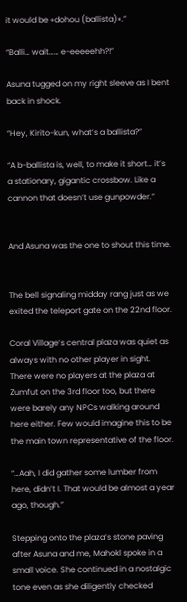it would be «dohou (ballista)».”

“Balli… wait…… e-eeeeehh?!”

Asuna tugged on my right sleeve as I bent back in shock.

“Hey, Kirito-kun, what’s a ballista?”

“A b-ballista is, well, to make it short… it’s a stationary, gigantic crossbow. Like a cannon that doesn’t use gunpowder.”


And Asuna was the one to shout this time.


The bell signaling midday rang just as we exited the teleport gate on the 22nd floor.

Coral Village’s central plaza was quiet as always with no other player in sight. There were no players at the plaza at Zumfut on the 3rd floor too, but there were barely any NPCs walking around here either. Few would imagine this to be the main town representative of the floor.

“…Aah, I did gather some lumber from here, didn’t I. That would be almost a year ago, though.”

Stepping onto the plaza’s stone paving after Asuna and me, Mahokl spoke in a small voice. She continued in a nostalgic tone even as she diligently checked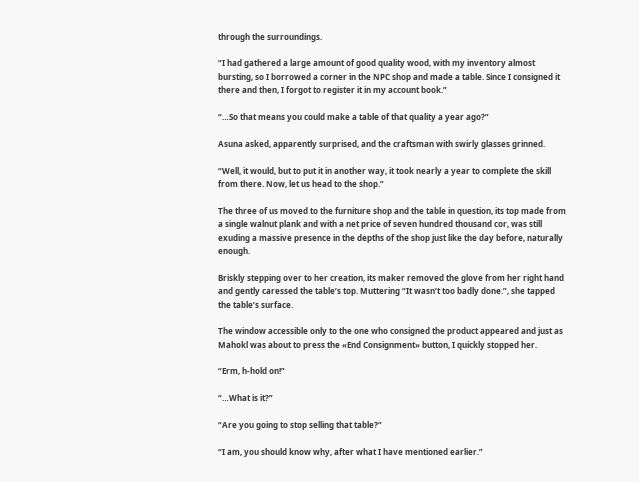through the surroundings.

“I had gathered a large amount of good quality wood, with my inventory almost bursting, so I borrowed a corner in the NPC shop and made a table. Since I consigned it there and then, I forgot to register it in my account book.”

“…So that means you could make a table of that quality a year ago?”

Asuna asked, apparently surprised, and the craftsman with swirly glasses grinned.

“Well, it would, but to put it in another way, it took nearly a year to complete the skill from there. Now, let us head to the shop.”

The three of us moved to the furniture shop and the table in question, its top made from a single walnut plank and with a net price of seven hundred thousand cor, was still exuding a massive presence in the depths of the shop just like the day before, naturally enough.

Briskly stepping over to her creation, its maker removed the glove from her right hand and gently caressed the table’s top. Muttering “It wasn’t too badly done.”, she tapped the table’s surface.

The window accessible only to the one who consigned the product appeared and just as Mahokl was about to press the «End Consignment» button, I quickly stopped her.

“Erm, h-hold on!”

“…What is it?”

“Are you going to stop selling that table?”

“I am, you should know why, after what I have mentioned earlier.”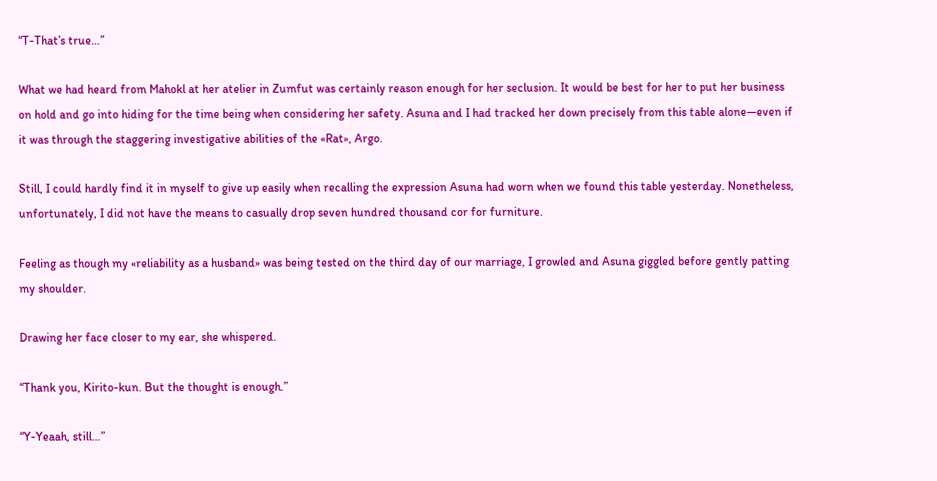“T-That’s true…”

What we had heard from Mahokl at her atelier in Zumfut was certainly reason enough for her seclusion. It would be best for her to put her business on hold and go into hiding for the time being when considering her safety. Asuna and I had tracked her down precisely from this table alone—even if it was through the staggering investigative abilities of the «Rat», Argo.

Still, I could hardly find it in myself to give up easily when recalling the expression Asuna had worn when we found this table yesterday. Nonetheless, unfortunately, I did not have the means to casually drop seven hundred thousand cor for furniture.

Feeling as though my «reliability as a husband» was being tested on the third day of our marriage, I growled and Asuna giggled before gently patting my shoulder.

Drawing her face closer to my ear, she whispered.

“Thank you, Kirito-kun. But the thought is enough.”

“Y-Yeaah, still…”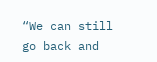“We can still go back and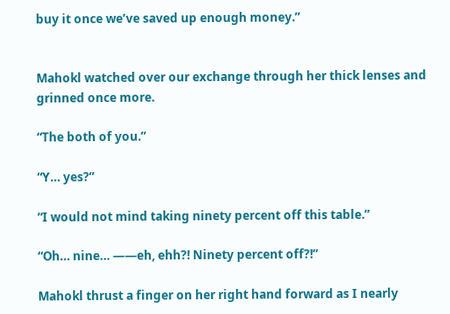buy it once we’ve saved up enough money.”


Mahokl watched over our exchange through her thick lenses and grinned once more.

“The both of you.”

“Y… yes?”

“I would not mind taking ninety percent off this table.”

“Oh… nine… ——eh, ehh?! Ninety percent off?!”

Mahokl thrust a finger on her right hand forward as I nearly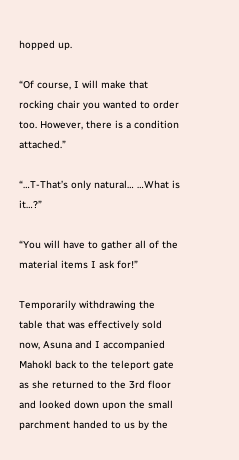hopped up.

“Of course, I will make that rocking chair you wanted to order too. However, there is a condition attached.”

“…T-That’s only natural… …What is it…?”

“You will have to gather all of the material items I ask for!”

Temporarily withdrawing the table that was effectively sold now, Asuna and I accompanied Mahokl back to the teleport gate as she returned to the 3rd floor and looked down upon the small parchment handed to us by the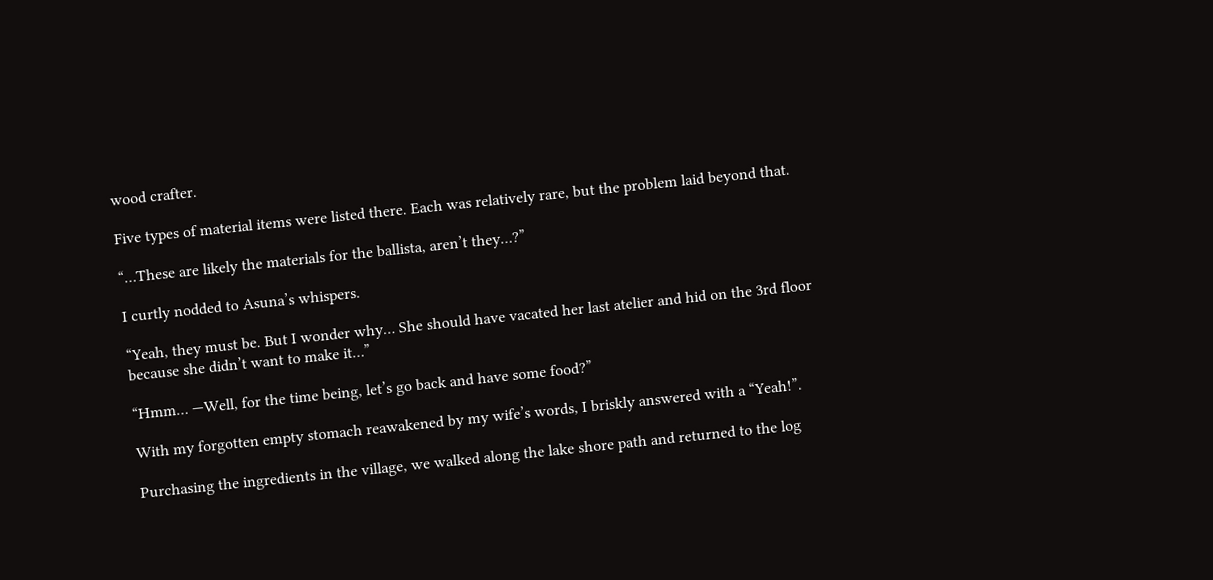wood crafter.

Five types of material items were listed there. Each was relatively rare, but the problem laid beyond that.

“…These are likely the materials for the ballista, aren’t they…?”

I curtly nodded to Asuna’s whispers.

“Yeah, they must be. But I wonder why… She should have vacated her last atelier and hid on the 3rd floor because she didn’t want to make it…”

“Hmm… —Well, for the time being, let’s go back and have some food?”

With my forgotten empty stomach reawakened by my wife’s words, I briskly answered with a “Yeah!”.

Purchasing the ingredients in the village, we walked along the lake shore path and returned to the log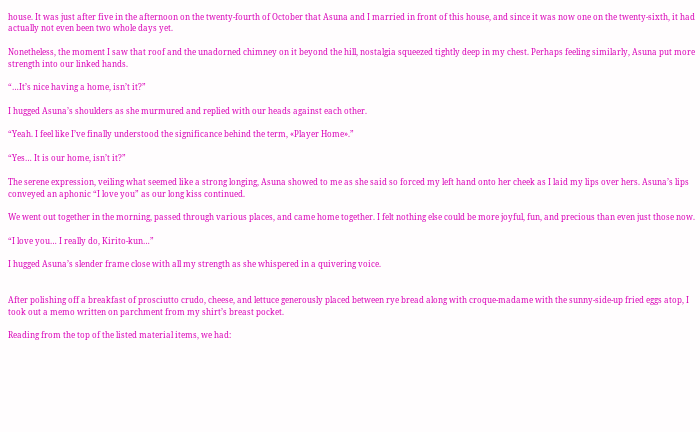house. It was just after five in the afternoon on the twenty-fourth of October that Asuna and I married in front of this house, and since it was now one on the twenty-sixth, it had actually not even been two whole days yet.

Nonetheless, the moment I saw that roof and the unadorned chimney on it beyond the hill, nostalgia squeezed tightly deep in my chest. Perhaps feeling similarly, Asuna put more strength into our linked hands.

“…It’s nice having a home, isn’t it?”

I hugged Asuna’s shoulders as she murmured and replied with our heads against each other.

“Yeah. I feel like I’ve finally understood the significance behind the term, «Player Home».”

“Yes… It is our home, isn’t it?”

The serene expression, veiling what seemed like a strong longing, Asuna showed to me as she said so forced my left hand onto her cheek as I laid my lips over hers. Asuna’s lips conveyed an aphonic “I love you” as our long kiss continued.

We went out together in the morning, passed through various places, and came home together. I felt nothing else could be more joyful, fun, and precious than even just those now.

“I love you… I really do, Kirito-kun…”

I hugged Asuna’s slender frame close with all my strength as she whispered in a quivering voice.


After polishing off a breakfast of prosciutto crudo, cheese, and lettuce generously placed between rye bread along with croque-madame with the sunny-side-up fried eggs atop, I took out a memo written on parchment from my shirt’s breast pocket.

Reading from the top of the listed material items, we had: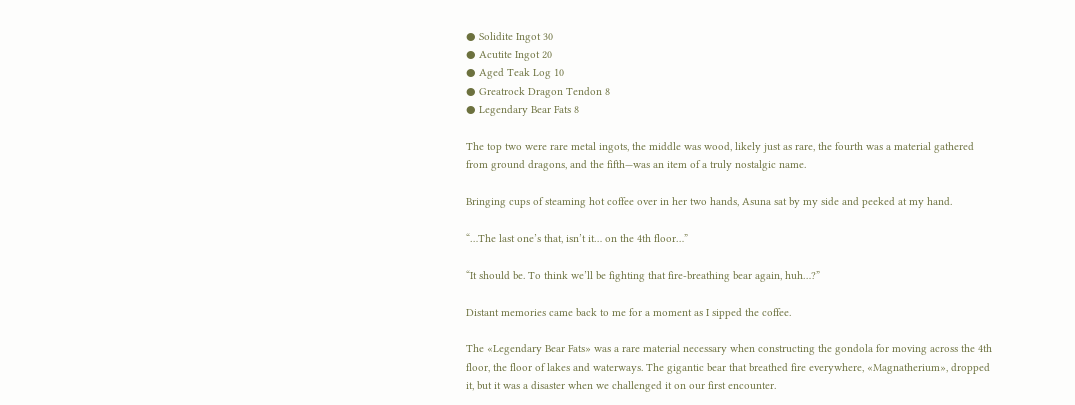● Solidite Ingot 30
● Acutite Ingot 20
● Aged Teak Log 10
● Greatrock Dragon Tendon 8
● Legendary Bear Fats 8

The top two were rare metal ingots, the middle was wood, likely just as rare, the fourth was a material gathered from ground dragons, and the fifth—was an item of a truly nostalgic name.

Bringing cups of steaming hot coffee over in her two hands, Asuna sat by my side and peeked at my hand.

“…The last one’s that, isn’t it… on the 4th floor…”

“It should be. To think we’ll be fighting that fire-breathing bear again, huh…?”

Distant memories came back to me for a moment as I sipped the coffee.

The «Legendary Bear Fats» was a rare material necessary when constructing the gondola for moving across the 4th floor, the floor of lakes and waterways. The gigantic bear that breathed fire everywhere, «Magnatherium», dropped it, but it was a disaster when we challenged it on our first encounter.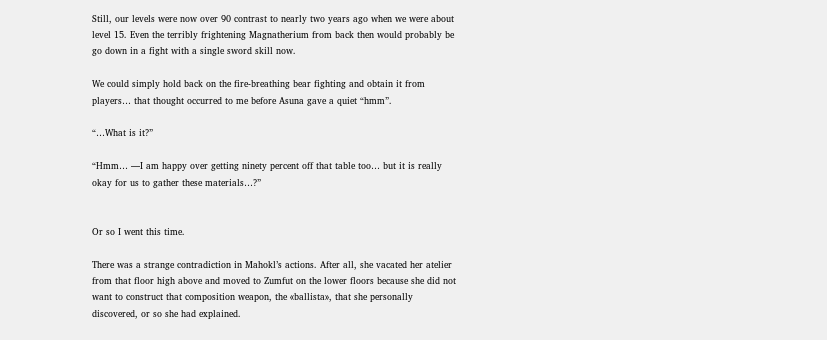Still, our levels were now over 90 contrast to nearly two years ago when we were about level 15. Even the terribly frightening Magnatherium from back then would probably be go down in a fight with a single sword skill now.

We could simply hold back on the fire-breathing bear fighting and obtain it from players… that thought occurred to me before Asuna gave a quiet “hmm”.

“…What is it?”

“Hmm… —I am happy over getting ninety percent off that table too… but it is really okay for us to gather these materials…?”


Or so I went this time.

There was a strange contradiction in Mahokl’s actions. After all, she vacated her atelier from that floor high above and moved to Zumfut on the lower floors because she did not want to construct that composition weapon, the «ballista», that she personally discovered, or so she had explained.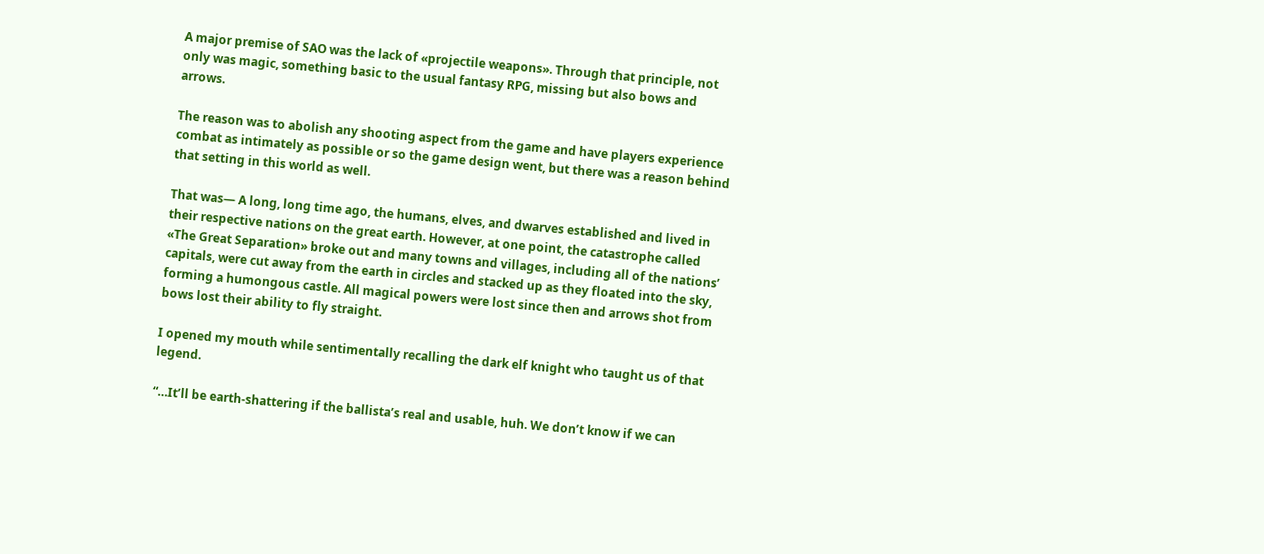A major premise of SAO was the lack of «projectile weapons». Through that principle, not only was magic, something basic to the usual fantasy RPG, missing but also bows and arrows.

The reason was to abolish any shooting aspect from the game and have players experience combat as intimately as possible or so the game design went, but there was a reason behind that setting in this world as well.

That was— A long, long time ago, the humans, elves, and dwarves established and lived in their respective nations on the great earth. However, at one point, the catastrophe called «The Great Separation» broke out and many towns and villages, including all of the nations’ capitals, were cut away from the earth in circles and stacked up as they floated into the sky, forming a humongous castle. All magical powers were lost since then and arrows shot from bows lost their ability to fly straight.

I opened my mouth while sentimentally recalling the dark elf knight who taught us of that legend.

“…It’ll be earth-shattering if the ballista’s real and usable, huh. We don’t know if we can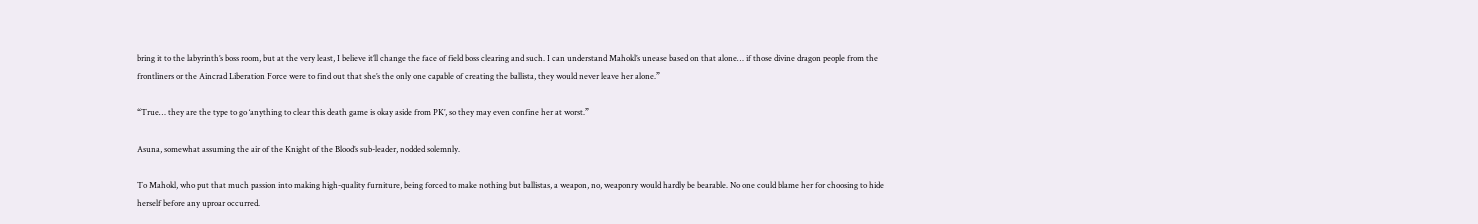bring it to the labyrinth’s boss room, but at the very least, I believe it’ll change the face of field boss clearing and such. I can understand Mahokl’s unease based on that alone… if those divine dragon people from the frontliners or the Aincrad Liberation Force were to find out that she’s the only one capable of creating the ballista, they would never leave her alone.”

“True… they are the type to go ‘anything to clear this death game is okay aside from PK’, so they may even confine her at worst.”

Asuna, somewhat assuming the air of the Knight of the Blood’s sub-leader, nodded solemnly.

To Mahokl, who put that much passion into making high-quality furniture, being forced to make nothing but ballistas, a weapon, no, weaponry would hardly be bearable. No one could blame her for choosing to hide herself before any uproar occurred.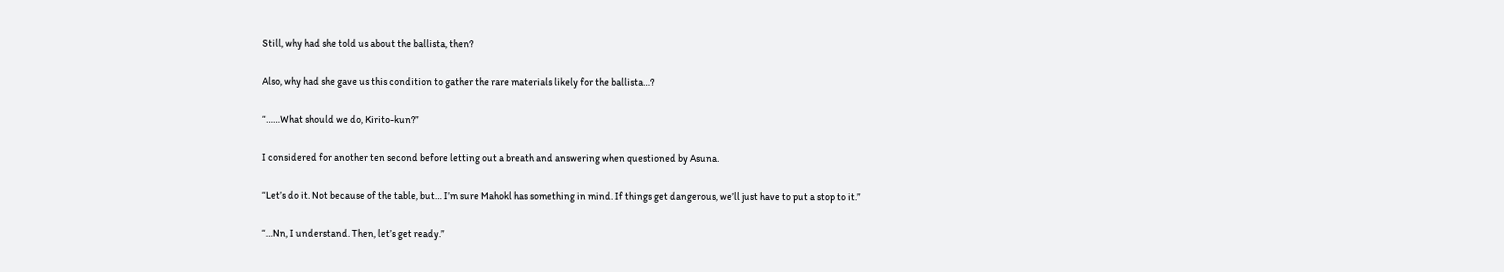Still, why had she told us about the ballista, then?

Also, why had she gave us this condition to gather the rare materials likely for the ballista…?

“……What should we do, Kirito-kun?”

I considered for another ten second before letting out a breath and answering when questioned by Asuna.

“Let’s do it. Not because of the table, but… I’m sure Mahokl has something in mind. If things get dangerous, we’ll just have to put a stop to it.”

“…Nn, I understand. Then, let’s get ready.”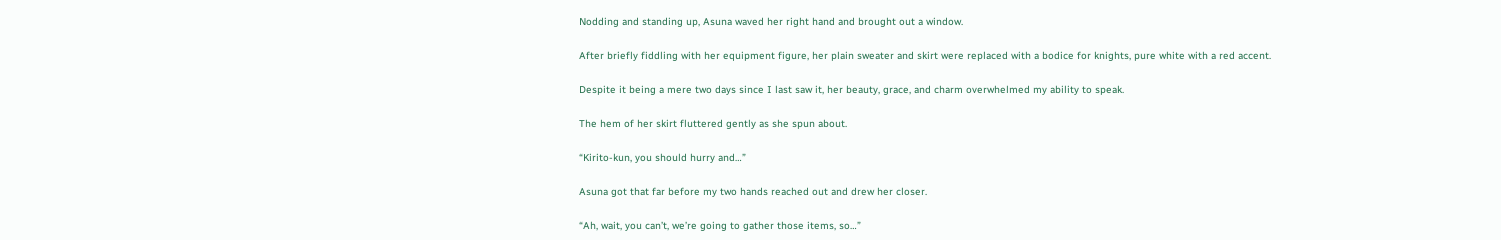Nodding and standing up, Asuna waved her right hand and brought out a window.

After briefly fiddling with her equipment figure, her plain sweater and skirt were replaced with a bodice for knights, pure white with a red accent.

Despite it being a mere two days since I last saw it, her beauty, grace, and charm overwhelmed my ability to speak.

The hem of her skirt fluttered gently as she spun about.

“Kirito-kun, you should hurry and…”

Asuna got that far before my two hands reached out and drew her closer.

“Ah, wait, you can’t, we’re going to gather those items, so…”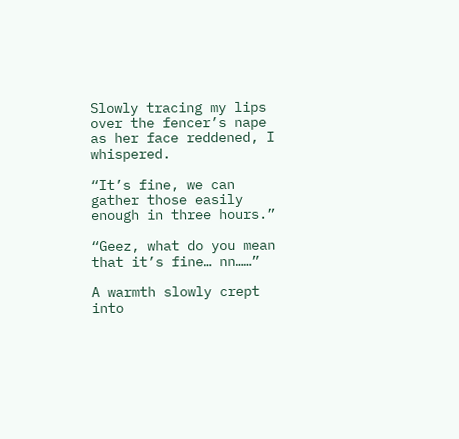Slowly tracing my lips over the fencer’s nape as her face reddened, I whispered.

“It’s fine, we can gather those easily enough in three hours.”

“Geez, what do you mean that it’s fine… nn……”

A warmth slowly crept into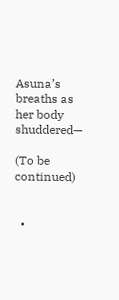Asuna’s breaths as her body shuddered—

(To be continued)


  •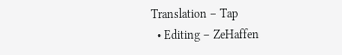Translation – Tap
  • Editing – ZeHaffen